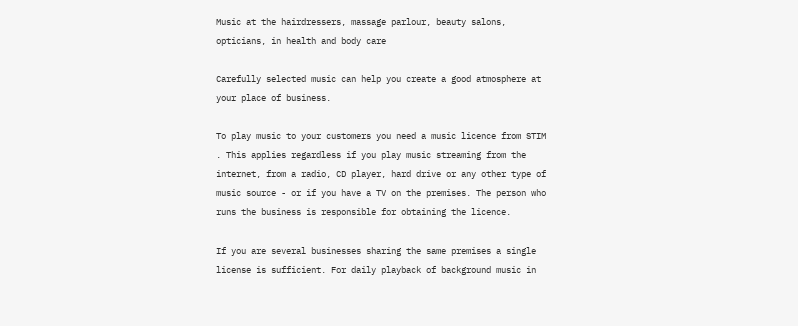Music at the hairdressers, massage parlour, beauty salons, opticians, in health and body care

Carefully selected music can help you create a good atmosphere at your place of business.

To play music to your customers you need a music licence from STIM . This applies regardless if you play music streaming from the internet, from a radio, CD player, hard drive or any other type of music source - or if you have a TV on the premises. The person who runs the business is responsible for obtaining the licence.

If you are several businesses sharing the same premises a single license is sufficient. For daily playback of background music in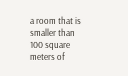a room that is smaller than 100 square meters of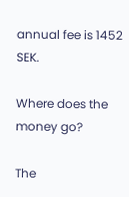annual fee is 1452 SEK.

Where does the money go?

The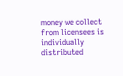money we collect from licensees is individually distributed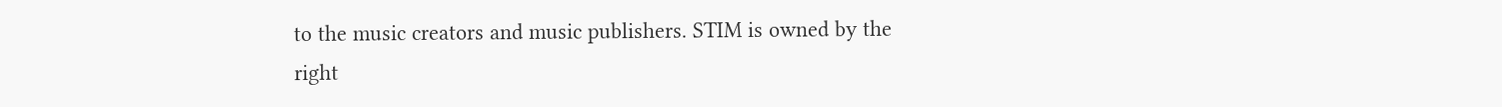to the music creators and music publishers. STIM is owned by the right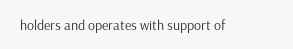holders and operates with support of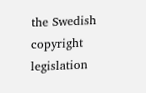the Swedish copyright legislation